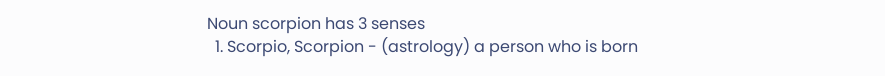Noun scorpion has 3 senses
  1. Scorpio, Scorpion - (astrology) a person who is born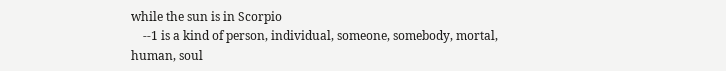while the sun is in Scorpio
    --1 is a kind of person, individual, someone, somebody, mortal, human, soul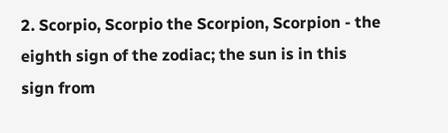2. Scorpio, Scorpio the Scorpion, Scorpion - the eighth sign of the zodiac; the sun is in this sign from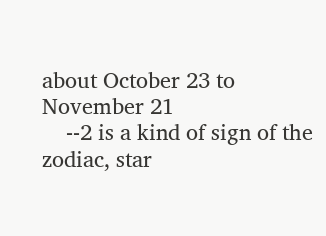about October 23 to November 21
    --2 is a kind of sign of the zodiac, star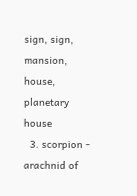sign, sign, mansion, house, planetary house
  3. scorpion - arachnid of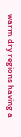warm dry regions having a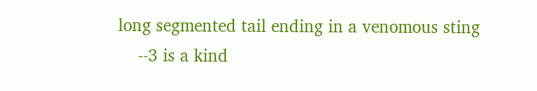long segmented tail ending in a venomous sting
    --3 is a kind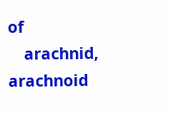of
    arachnid, arachnoid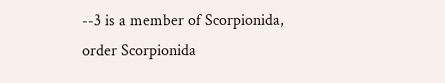--3 is a member of Scorpionida, order Scorpionida